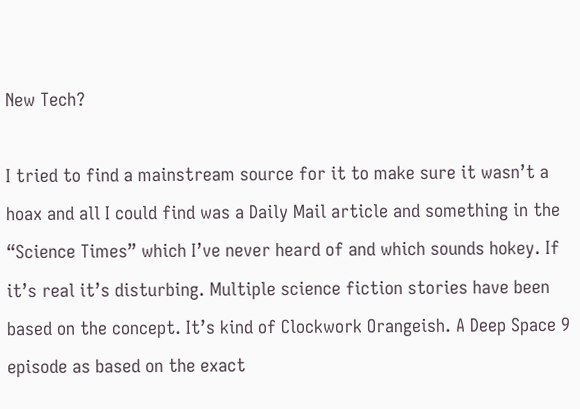New Tech?

I tried to find a mainstream source for it to make sure it wasn’t a hoax and all I could find was a Daily Mail article and something in the “Science Times” which I’ve never heard of and which sounds hokey. If it’s real it’s disturbing. Multiple science fiction stories have been based on the concept. It’s kind of Clockwork Orangeish. A Deep Space 9 episode as based on the exact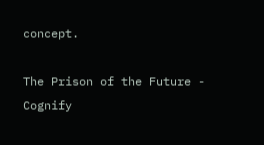concept.

The Prison of the Future - Cognify